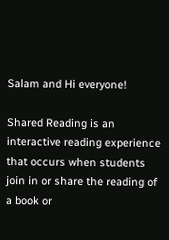Salam and Hi everyone!

Shared Reading is an interactive reading experience that occurs when students join in or share the reading of a book or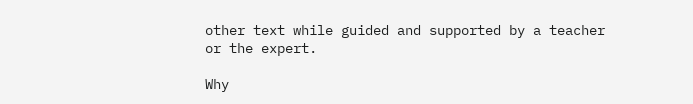other text while guided and supported by a teacher or the expert.

Why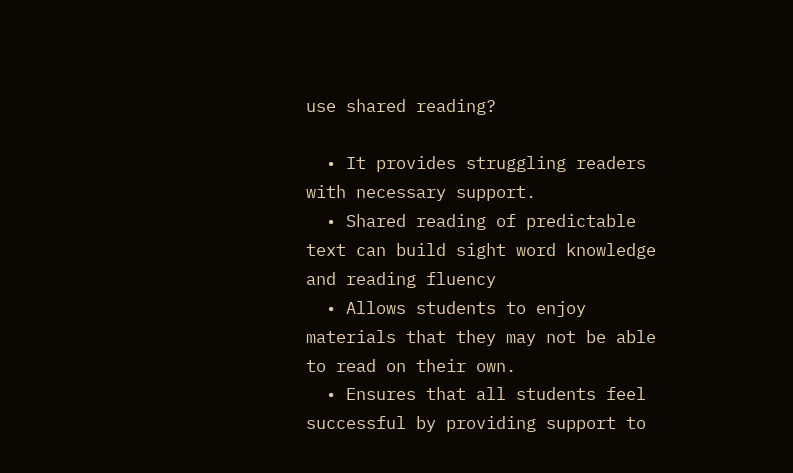use shared reading?

  • It provides struggling readers with necessary support.
  • Shared reading of predictable text can build sight word knowledge and reading fluency
  • Allows students to enjoy materials that they may not be able to read on their own.
  • Ensures that all students feel successful by providing support to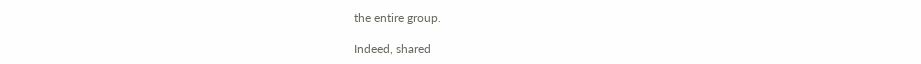the entire group.

Indeed, shared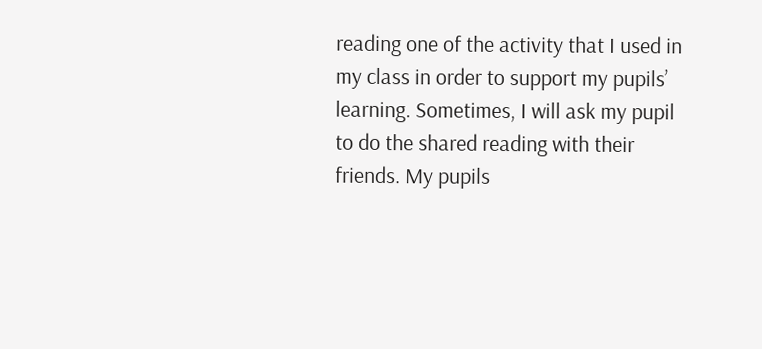reading one of the activity that I used in my class in order to support my pupils’ learning. Sometimes, I will ask my pupil to do the shared reading with their friends. My pupils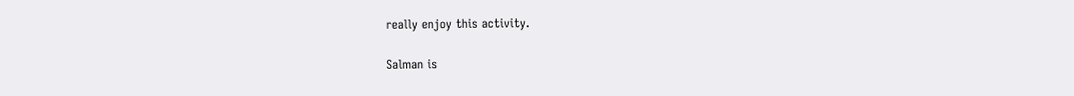really enjoy this activity.

Salman is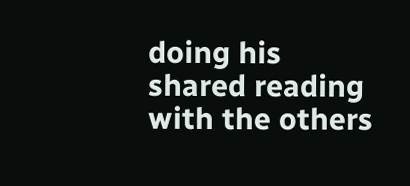doing his shared reading with the others